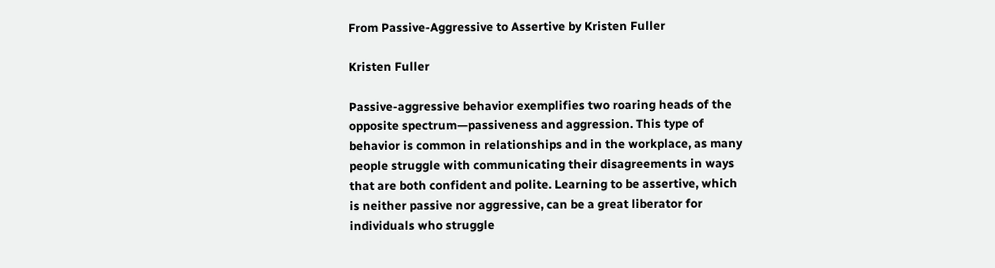From Passive-Aggressive to Assertive by Kristen Fuller

Kristen Fuller

Passive-aggressive behavior exemplifies two roaring heads of the opposite spectrum—passiveness and aggression. This type of behavior is common in relationships and in the workplace, as many people struggle with communicating their disagreements in ways that are both confident and polite. Learning to be assertive, which is neither passive nor aggressive, can be a great liberator for individuals who struggle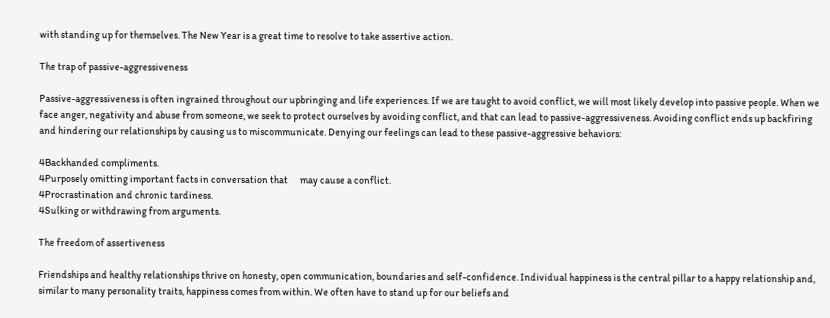with standing up for themselves. The New Year is a great time to resolve to take assertive action.

The trap of passive-aggressiveness

Passive-aggressiveness is often ingrained throughout our upbringing and life experiences. If we are taught to avoid conflict, we will most likely develop into passive people. When we face anger, negativity and abuse from someone, we seek to protect ourselves by avoiding conflict, and that can lead to passive-aggressiveness. Avoiding conflict ends up backfiring and hindering our relationships by causing us to miscommunicate. Denying our feelings can lead to these passive-aggressive behaviors:

4Backhanded compliments.
4Purposely omitting important facts in conversation that      may cause a conflict.
4Procrastination and chronic tardiness.
4Sulking or withdrawing from arguments.

The freedom of assertiveness

Friendships and healthy relationships thrive on honesty, open communication, boundaries and self-confidence. Individual happiness is the central pillar to a happy relationship and, similar to many personality traits, happiness comes from within. We often have to stand up for our beliefs and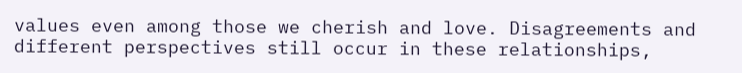values even among those we cherish and love. Disagreements and different perspectives still occur in these relationships,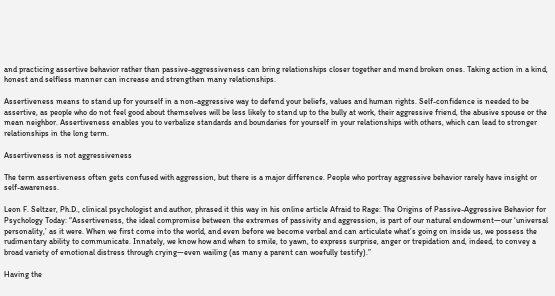and practicing assertive behavior rather than passive-aggressiveness can bring relationships closer together and mend broken ones. Taking action in a kind, honest and selfless manner can increase and strengthen many relationships.

Assertiveness means to stand up for yourself in a non-aggressive way to defend your beliefs, values and human rights. Self-confidence is needed to be assertive, as people who do not feel good about themselves will be less likely to stand up to the bully at work, their aggressive friend, the abusive spouse or the mean neighbor. Assertiveness enables you to verbalize standards and boundaries for yourself in your relationships with others, which can lead to stronger relationships in the long term.

Assertiveness is not aggressiveness

The term assertiveness often gets confused with aggression, but there is a major difference. People who portray aggressive behavior rarely have insight or self-awareness.

Leon F. Seltzer, Ph.D., clinical psychologist and author, phrased it this way in his online article Afraid to Rage: The Origins of Passive-Aggressive Behavior for Psychology Today: “Assertiveness, the ideal compromise between the extremes of passivity and aggression, is part of our natural endowment—our ‘universal personality,’ as it were. When we first come into the world, and even before we become verbal and can articulate what’s going on inside us, we possess the rudimentary ability to communicate. Innately, we know how and when to smile, to yawn, to express surprise, anger or trepidation and, indeed, to convey a broad variety of emotional distress through crying—even wailing (as many a parent can woefully testify).”

Having the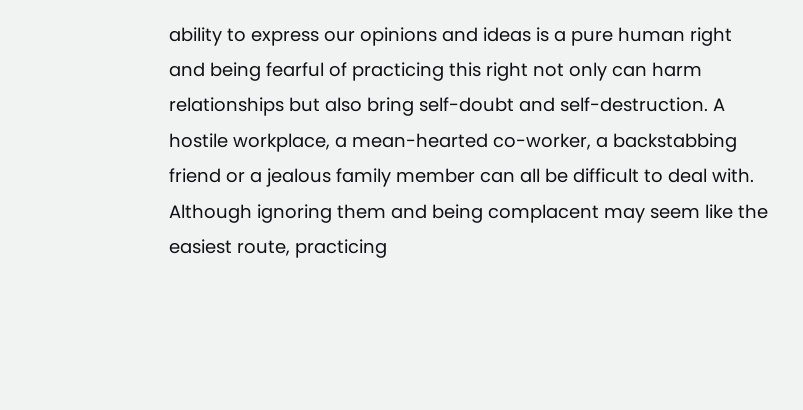ability to express our opinions and ideas is a pure human right and being fearful of practicing this right not only can harm relationships but also bring self-doubt and self-destruction. A hostile workplace, a mean-hearted co-worker, a backstabbing friend or a jealous family member can all be difficult to deal with. Although ignoring them and being complacent may seem like the easiest route, practicing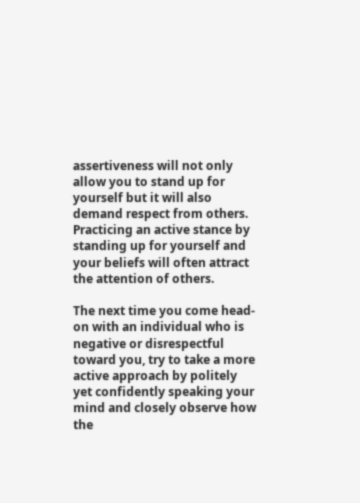assertiveness will not only allow you to stand up for yourself but it will also demand respect from others. Practicing an active stance by standing up for yourself and your beliefs will often attract the attention of others.

The next time you come head-on with an individual who is negative or disrespectful toward you, try to take a more active approach by politely yet confidently speaking your mind and closely observe how the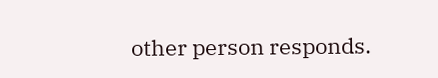other person responds.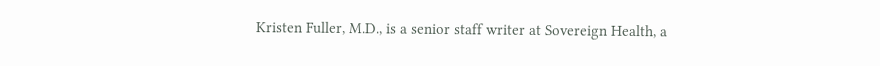Kristen Fuller, M.D., is a senior staff writer at Sovereign Health, a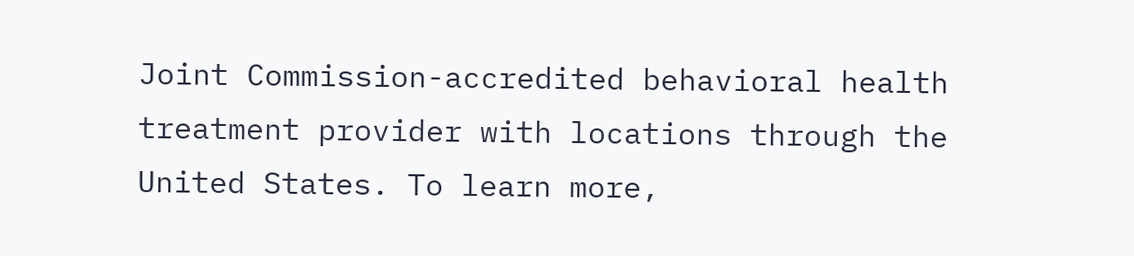Joint Commission-accredited behavioral health treatment provider with locations through the United States. To learn more,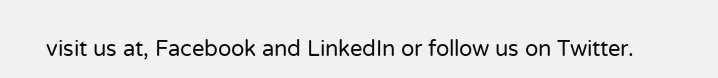visit us at, Facebook and LinkedIn or follow us on Twitter.